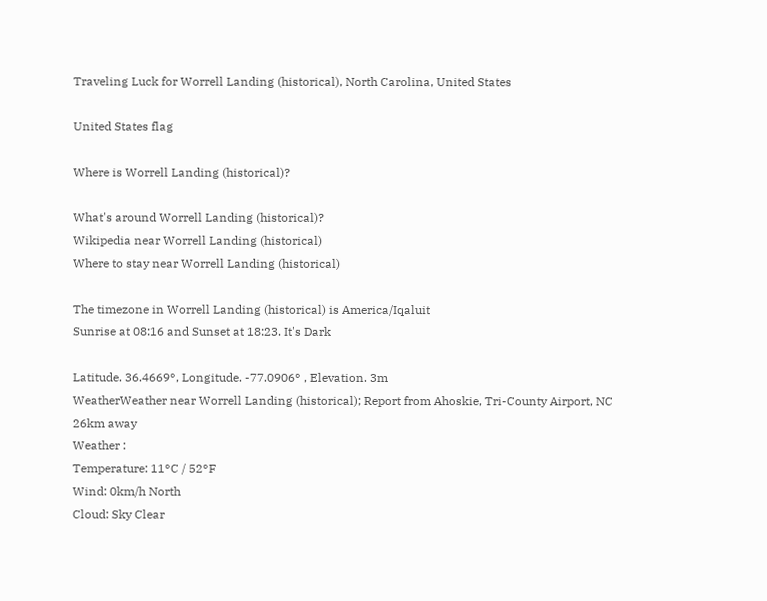Traveling Luck for Worrell Landing (historical), North Carolina, United States

United States flag

Where is Worrell Landing (historical)?

What's around Worrell Landing (historical)?
Wikipedia near Worrell Landing (historical)
Where to stay near Worrell Landing (historical)

The timezone in Worrell Landing (historical) is America/Iqaluit
Sunrise at 08:16 and Sunset at 18:23. It's Dark

Latitude. 36.4669°, Longitude. -77.0906° , Elevation. 3m
WeatherWeather near Worrell Landing (historical); Report from Ahoskie, Tri-County Airport, NC 26km away
Weather :
Temperature: 11°C / 52°F
Wind: 0km/h North
Cloud: Sky Clear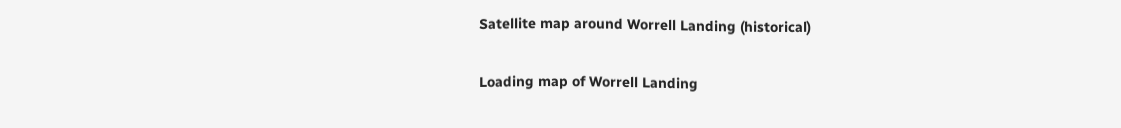Satellite map around Worrell Landing (historical)

Loading map of Worrell Landing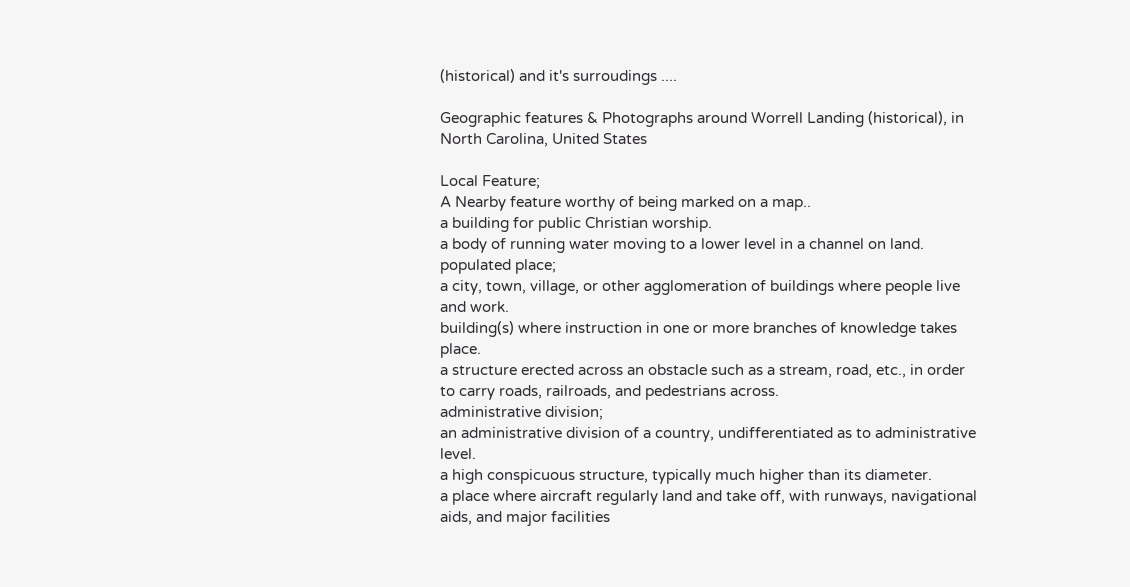(historical) and it's surroudings ....

Geographic features & Photographs around Worrell Landing (historical), in North Carolina, United States

Local Feature;
A Nearby feature worthy of being marked on a map..
a building for public Christian worship.
a body of running water moving to a lower level in a channel on land.
populated place;
a city, town, village, or other agglomeration of buildings where people live and work.
building(s) where instruction in one or more branches of knowledge takes place.
a structure erected across an obstacle such as a stream, road, etc., in order to carry roads, railroads, and pedestrians across.
administrative division;
an administrative division of a country, undifferentiated as to administrative level.
a high conspicuous structure, typically much higher than its diameter.
a place where aircraft regularly land and take off, with runways, navigational aids, and major facilities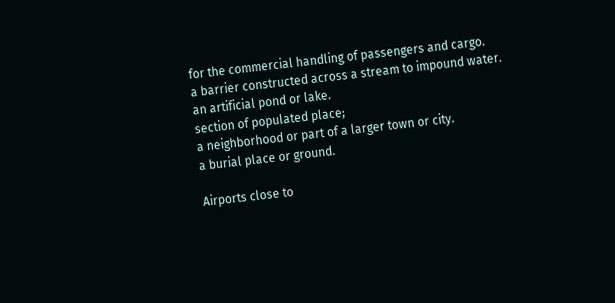for the commercial handling of passengers and cargo.
a barrier constructed across a stream to impound water.
an artificial pond or lake.
section of populated place;
a neighborhood or part of a larger town or city.
a burial place or ground.

Airports close to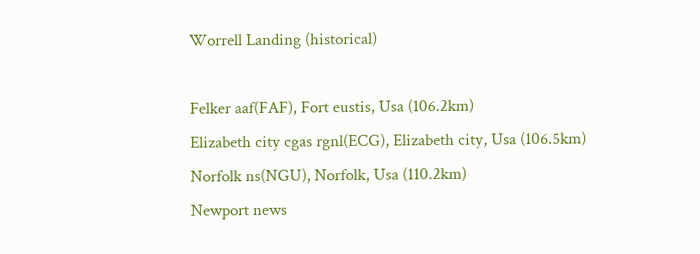Worrell Landing (historical)

Felker aaf(FAF), Fort eustis, Usa (106.2km)
Elizabeth city cgas rgnl(ECG), Elizabeth city, Usa (106.5km)
Norfolk ns(NGU), Norfolk, Usa (110.2km)
Newport news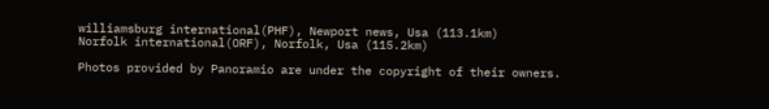williamsburg international(PHF), Newport news, Usa (113.1km)
Norfolk international(ORF), Norfolk, Usa (115.2km)

Photos provided by Panoramio are under the copyright of their owners.